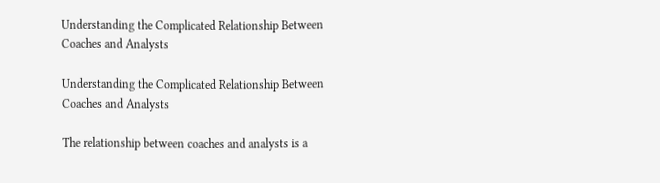Understanding the Complicated Relationship Between Coaches and Analysts

Understanding the Complicated Relationship Between Coaches and Analysts

The relationship between coaches and analysts is a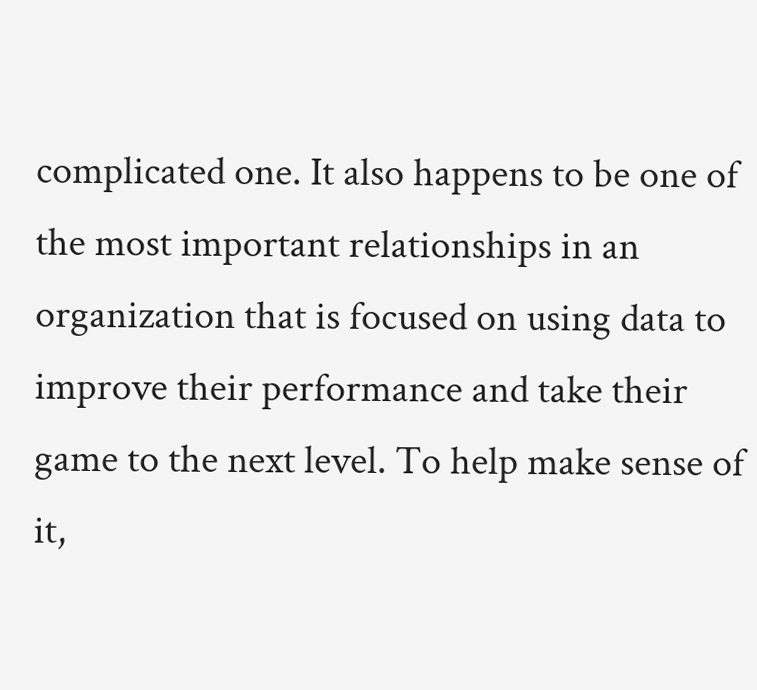complicated one. It also happens to be one of the most important relationships in an organization that is focused on using data to improve their performance and take their game to the next level. To help make sense of it,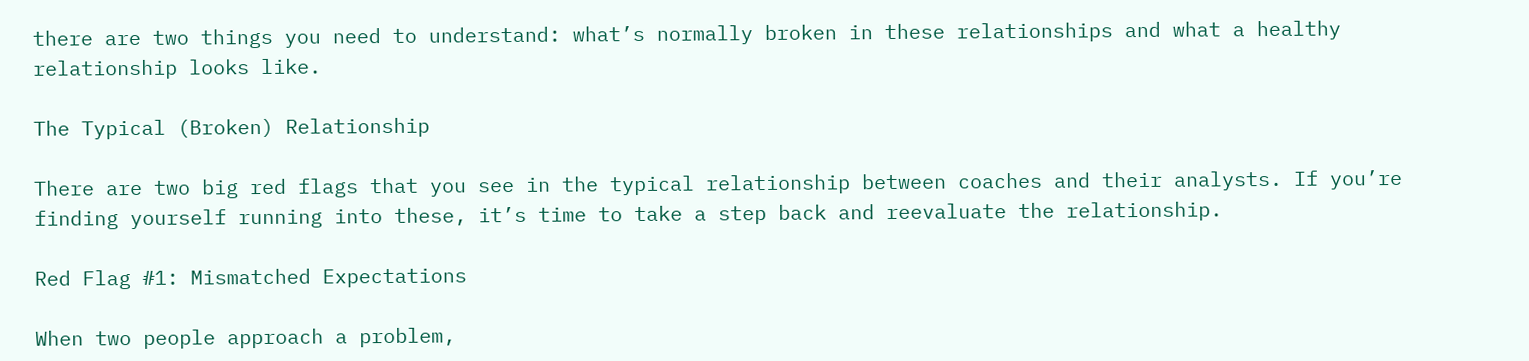there are two things you need to understand: what’s normally broken in these relationships and what a healthy relationship looks like.

The Typical (Broken) Relationship

There are two big red flags that you see in the typical relationship between coaches and their analysts. If you’re finding yourself running into these, it’s time to take a step back and reevaluate the relationship.

Red Flag #1: Mismatched Expectations

When two people approach a problem,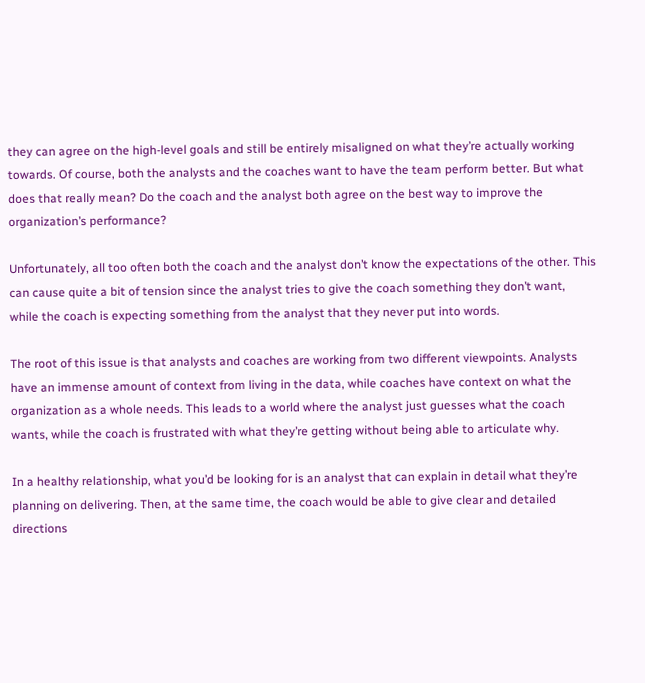they can agree on the high-level goals and still be entirely misaligned on what they’re actually working towards. Of course, both the analysts and the coaches want to have the team perform better. But what does that really mean? Do the coach and the analyst both agree on the best way to improve the organization’s performance?

Unfortunately, all too often both the coach and the analyst don’t know the expectations of the other. This can cause quite a bit of tension since the analyst tries to give the coach something they don’t want, while the coach is expecting something from the analyst that they never put into words.

The root of this issue is that analysts and coaches are working from two different viewpoints. Analysts have an immense amount of context from living in the data, while coaches have context on what the organization as a whole needs. This leads to a world where the analyst just guesses what the coach wants, while the coach is frustrated with what they’re getting without being able to articulate why.

In a healthy relationship, what you’d be looking for is an analyst that can explain in detail what they’re planning on delivering. Then, at the same time, the coach would be able to give clear and detailed directions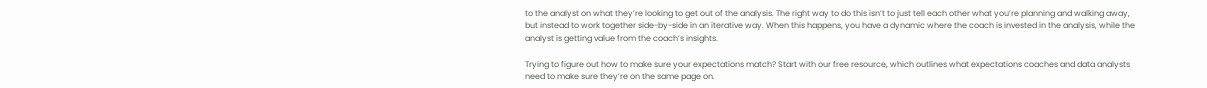to the analyst on what they’re looking to get out of the analysis. The right way to do this isn’t to just tell each other what you’re planning and walking away, but instead to work together side-by-side in an iterative way. When this happens, you have a dynamic where the coach is invested in the analysis, while the analyst is getting value from the coach’s insights.

Trying to figure out how to make sure your expectations match? Start with our free resource, which outlines what expectations coaches and data analysts need to make sure they’re on the same page on.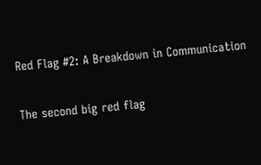Red Flag #2: A Breakdown in Communication

The second big red flag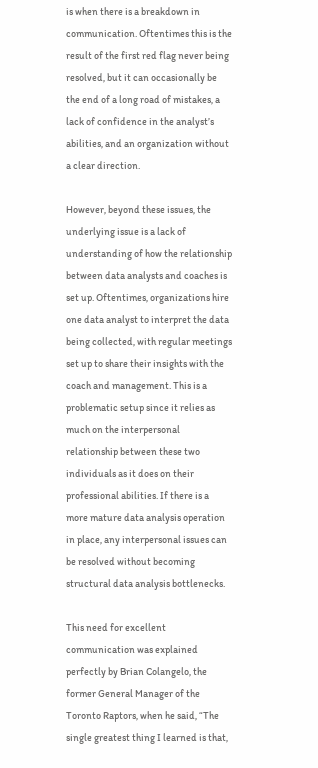is when there is a breakdown in communication. Oftentimes this is the result of the first red flag never being resolved, but it can occasionally be the end of a long road of mistakes, a lack of confidence in the analyst’s abilities, and an organization without a clear direction.

However, beyond these issues, the underlying issue is a lack of understanding of how the relationship between data analysts and coaches is set up. Oftentimes, organizations hire one data analyst to interpret the data being collected, with regular meetings set up to share their insights with the coach and management. This is a problematic setup since it relies as much on the interpersonal relationship between these two individuals as it does on their professional abilities. If there is a more mature data analysis operation in place, any interpersonal issues can be resolved without becoming structural data analysis bottlenecks.

This need for excellent communication was explained perfectly by Brian Colangelo, the former General Manager of the Toronto Raptors, when he said, “The single greatest thing I learned is that,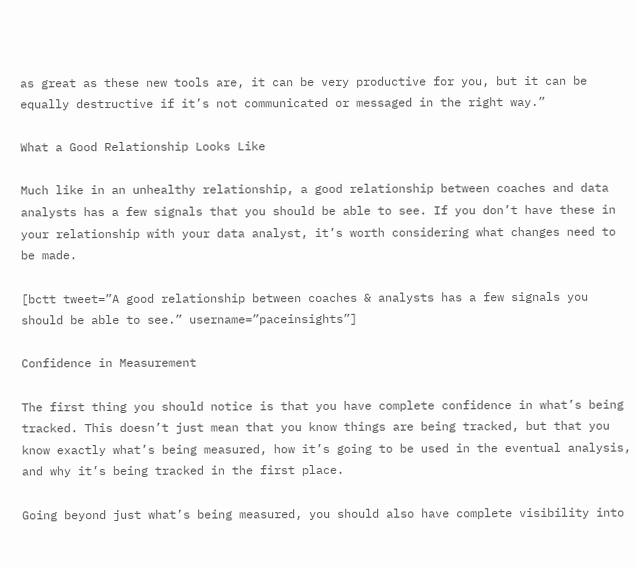as great as these new tools are, it can be very productive for you, but it can be equally destructive if it’s not communicated or messaged in the right way.”

What a Good Relationship Looks Like

Much like in an unhealthy relationship, a good relationship between coaches and data analysts has a few signals that you should be able to see. If you don’t have these in your relationship with your data analyst, it’s worth considering what changes need to be made.

[bctt tweet=”A good relationship between coaches & analysts has a few signals you should be able to see.” username=”paceinsights”]

Confidence in Measurement

The first thing you should notice is that you have complete confidence in what’s being tracked. This doesn’t just mean that you know things are being tracked, but that you know exactly what’s being measured, how it’s going to be used in the eventual analysis, and why it’s being tracked in the first place.

Going beyond just what’s being measured, you should also have complete visibility into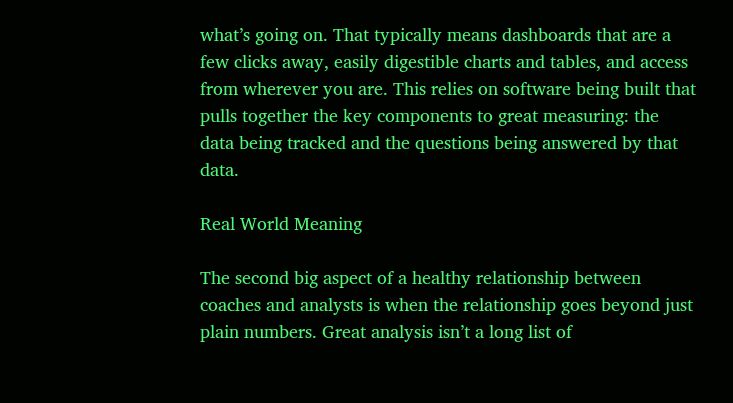what’s going on. That typically means dashboards that are a few clicks away, easily digestible charts and tables, and access from wherever you are. This relies on software being built that pulls together the key components to great measuring: the data being tracked and the questions being answered by that data.

Real World Meaning

The second big aspect of a healthy relationship between coaches and analysts is when the relationship goes beyond just plain numbers. Great analysis isn’t a long list of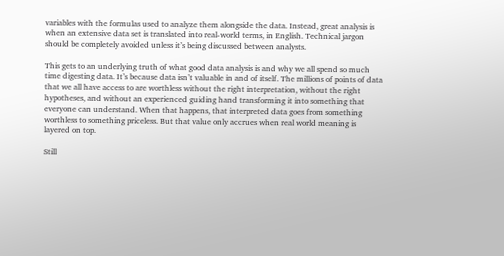variables with the formulas used to analyze them alongside the data. Instead, great analysis is when an extensive data set is translated into real-world terms, in English. Technical jargon should be completely avoided unless it’s being discussed between analysts.

This gets to an underlying truth of what good data analysis is and why we all spend so much time digesting data. It’s because data isn’t valuable in and of itself. The millions of points of data that we all have access to are worthless without the right interpretation, without the right hypotheses, and without an experienced guiding hand transforming it into something that everyone can understand. When that happens, that interpreted data goes from something worthless to something priceless. But that value only accrues when real world meaning is layered on top.

Still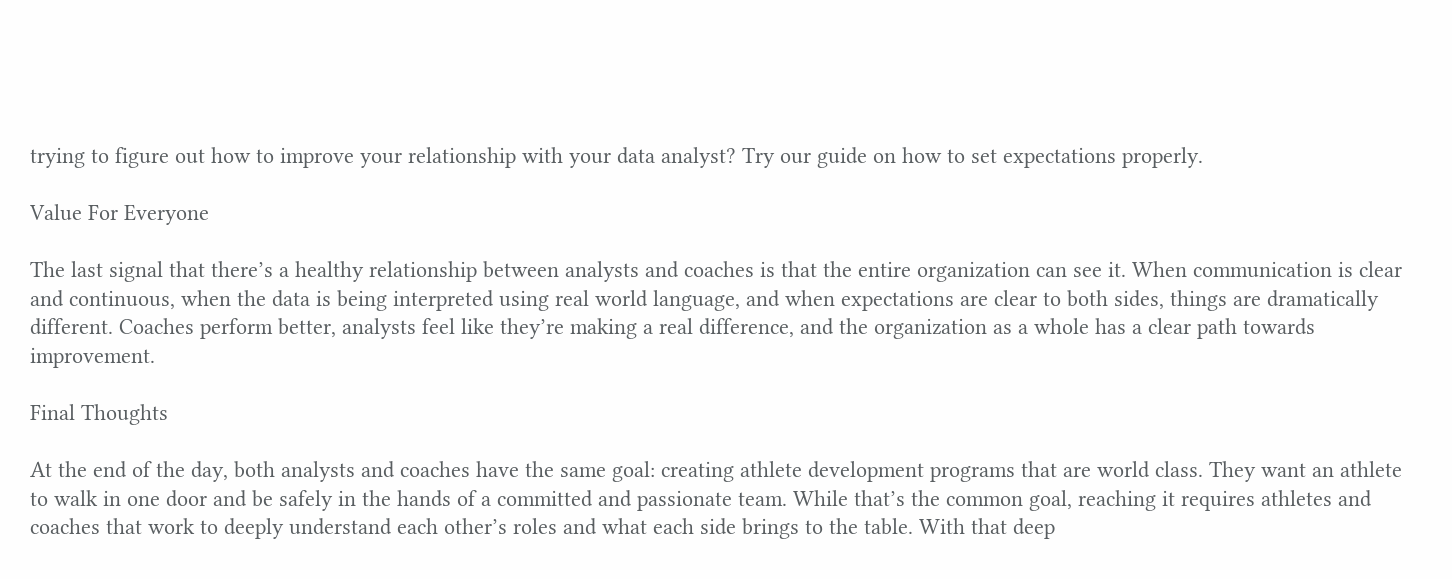trying to figure out how to improve your relationship with your data analyst? Try our guide on how to set expectations properly.

Value For Everyone

The last signal that there’s a healthy relationship between analysts and coaches is that the entire organization can see it. When communication is clear and continuous, when the data is being interpreted using real world language, and when expectations are clear to both sides, things are dramatically different. Coaches perform better, analysts feel like they’re making a real difference, and the organization as a whole has a clear path towards improvement.

Final Thoughts

At the end of the day, both analysts and coaches have the same goal: creating athlete development programs that are world class. They want an athlete to walk in one door and be safely in the hands of a committed and passionate team. While that’s the common goal, reaching it requires athletes and coaches that work to deeply understand each other’s roles and what each side brings to the table. With that deep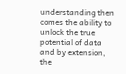understanding then comes the ability to unlock the true potential of data and by extension, the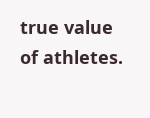true value of athletes.